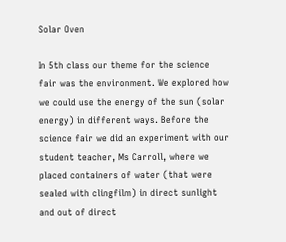Solar Oven

In 5th class our theme for the science fair was the environment. We explored how we could use the energy of the sun (solar energy) in different ways. Before the science fair we did an experiment with our student teacher, Ms Carroll, where we placed containers of water (that were sealed with clingfilm) in direct sunlight and out of direct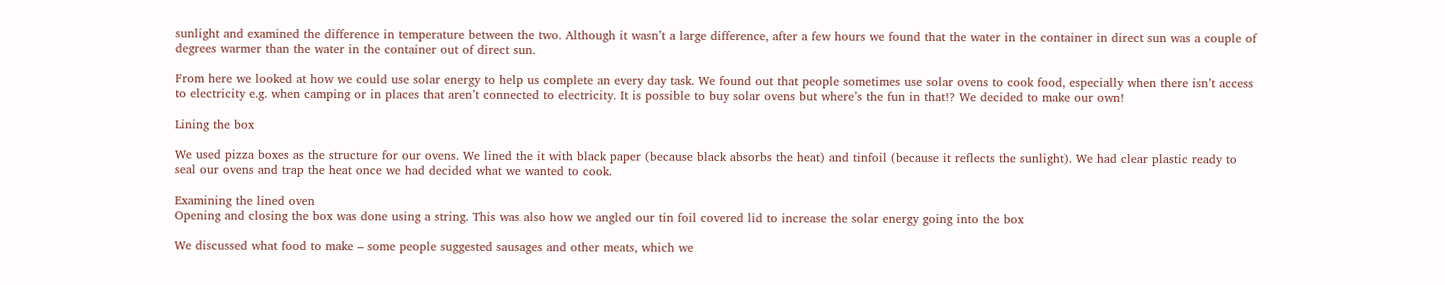sunlight and examined the difference in temperature between the two. Although it wasn’t a large difference, after a few hours we found that the water in the container in direct sun was a couple of degrees warmer than the water in the container out of direct sun.

From here we looked at how we could use solar energy to help us complete an every day task. We found out that people sometimes use solar ovens to cook food, especially when there isn’t access to electricity e.g. when camping or in places that aren’t connected to electricity. It is possible to buy solar ovens but where’s the fun in that!? We decided to make our own!

Lining the box

We used pizza boxes as the structure for our ovens. We lined the it with black paper (because black absorbs the heat) and tinfoil (because it reflects the sunlight). We had clear plastic ready to seal our ovens and trap the heat once we had decided what we wanted to cook.

Examining the lined oven
Opening and closing the box was done using a string. This was also how we angled our tin foil covered lid to increase the solar energy going into the box

We discussed what food to make – some people suggested sausages and other meats, which we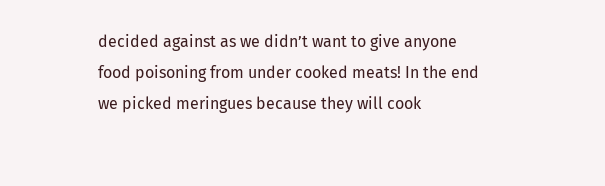decided against as we didn’t want to give anyone food poisoning from under cooked meats! In the end we picked meringues because they will cook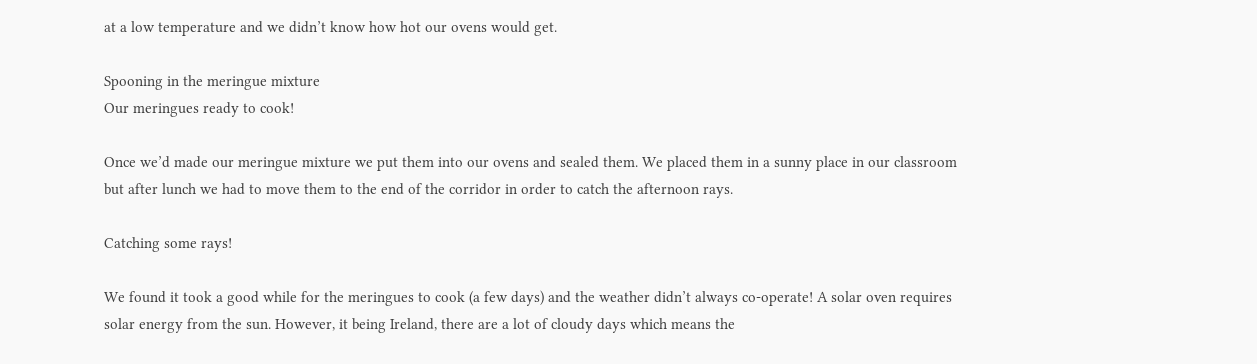at a low temperature and we didn’t know how hot our ovens would get.

Spooning in the meringue mixture
Our meringues ready to cook!

Once we’d made our meringue mixture we put them into our ovens and sealed them. We placed them in a sunny place in our classroom but after lunch we had to move them to the end of the corridor in order to catch the afternoon rays.

Catching some rays!

We found it took a good while for the meringues to cook (a few days) and the weather didn’t always co-operate! A solar oven requires solar energy from the sun. However, it being Ireland, there are a lot of cloudy days which means the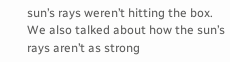sun’s rays weren’t hitting the box. We also talked about how the sun’s rays aren’t as strong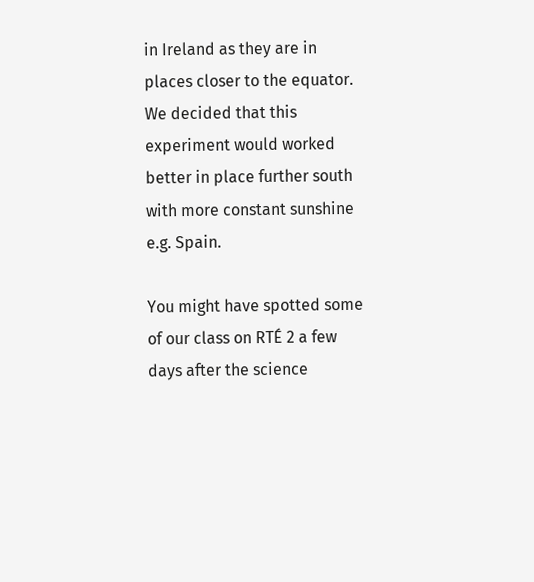in Ireland as they are in places closer to the equator. We decided that this experiment would worked better in place further south with more constant sunshine e.g. Spain.

You might have spotted some of our class on RTÉ 2 a few days after the science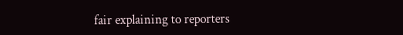fair explaining to reporters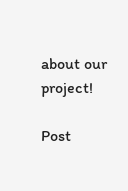about our project!

Post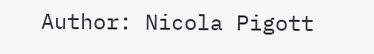Author: Nicola Pigott